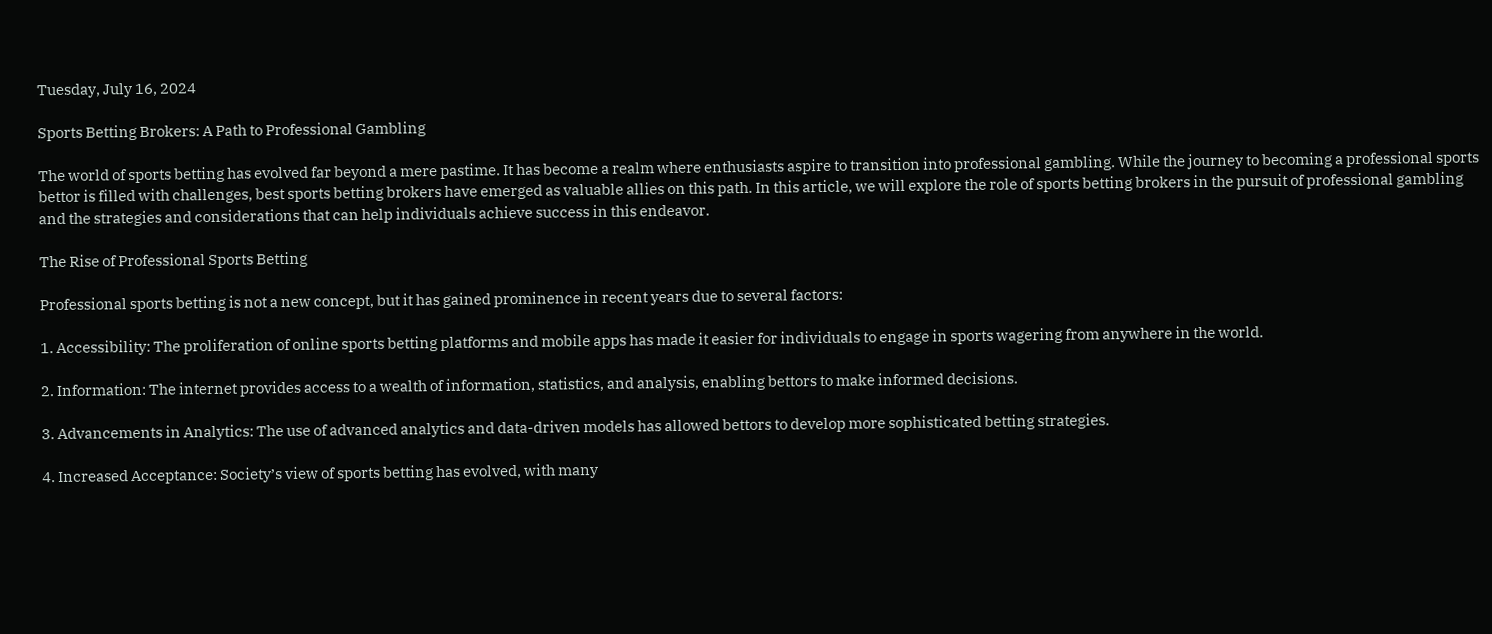Tuesday, July 16, 2024

Sports Betting Brokers: A Path to Professional Gambling

The world of sports betting has evolved far beyond a mere pastime. It has become a realm where enthusiasts aspire to transition into professional gambling. While the journey to becoming a professional sports bettor is filled with challenges, best sports betting brokers have emerged as valuable allies on this path. In this article, we will explore the role of sports betting brokers in the pursuit of professional gambling and the strategies and considerations that can help individuals achieve success in this endeavor.

The Rise of Professional Sports Betting

Professional sports betting is not a new concept, but it has gained prominence in recent years due to several factors:

1. Accessibility: The proliferation of online sports betting platforms and mobile apps has made it easier for individuals to engage in sports wagering from anywhere in the world.

2. Information: The internet provides access to a wealth of information, statistics, and analysis, enabling bettors to make informed decisions.

3. Advancements in Analytics: The use of advanced analytics and data-driven models has allowed bettors to develop more sophisticated betting strategies.

4. Increased Acceptance: Society’s view of sports betting has evolved, with many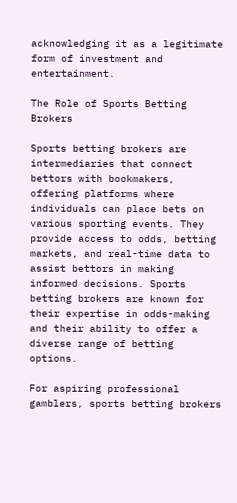acknowledging it as a legitimate form of investment and entertainment.

The Role of Sports Betting Brokers

Sports betting brokers are intermediaries that connect bettors with bookmakers, offering platforms where individuals can place bets on various sporting events. They provide access to odds, betting markets, and real-time data to assist bettors in making informed decisions. Sports betting brokers are known for their expertise in odds-making and their ability to offer a diverse range of betting options.

For aspiring professional gamblers, sports betting brokers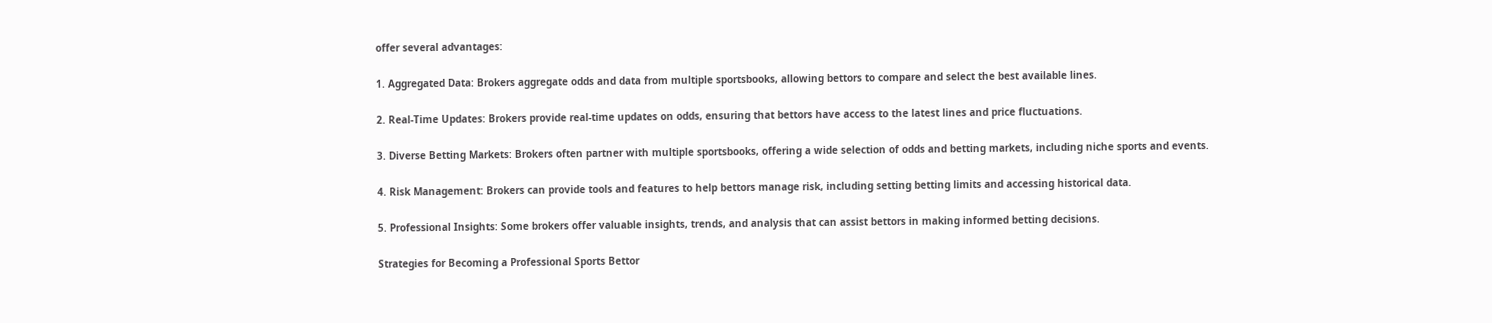offer several advantages:

1. Aggregated Data: Brokers aggregate odds and data from multiple sportsbooks, allowing bettors to compare and select the best available lines.

2. Real-Time Updates: Brokers provide real-time updates on odds, ensuring that bettors have access to the latest lines and price fluctuations.

3. Diverse Betting Markets: Brokers often partner with multiple sportsbooks, offering a wide selection of odds and betting markets, including niche sports and events.

4. Risk Management: Brokers can provide tools and features to help bettors manage risk, including setting betting limits and accessing historical data.

5. Professional Insights: Some brokers offer valuable insights, trends, and analysis that can assist bettors in making informed betting decisions.

Strategies for Becoming a Professional Sports Bettor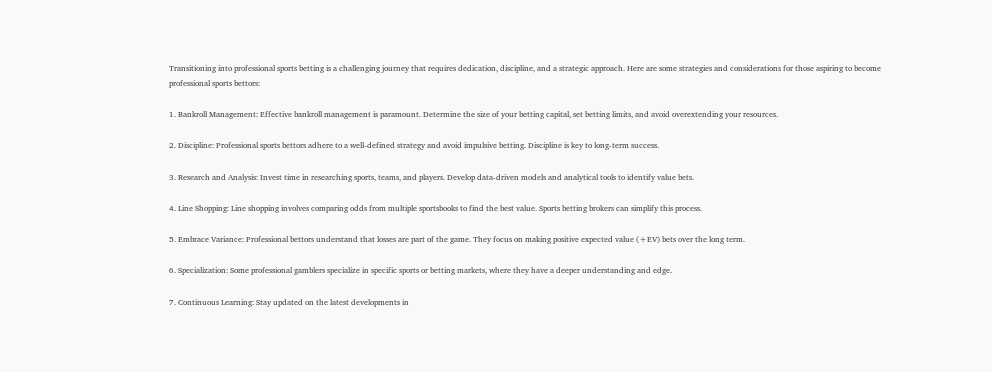Transitioning into professional sports betting is a challenging journey that requires dedication, discipline, and a strategic approach. Here are some strategies and considerations for those aspiring to become professional sports bettors:

1. Bankroll Management: Effective bankroll management is paramount. Determine the size of your betting capital, set betting limits, and avoid overextending your resources.

2. Discipline: Professional sports bettors adhere to a well-defined strategy and avoid impulsive betting. Discipline is key to long-term success.

3. Research and Analysis: Invest time in researching sports, teams, and players. Develop data-driven models and analytical tools to identify value bets.

4. Line Shopping: Line shopping involves comparing odds from multiple sportsbooks to find the best value. Sports betting brokers can simplify this process.

5. Embrace Variance: Professional bettors understand that losses are part of the game. They focus on making positive expected value (+EV) bets over the long term.

6. Specialization: Some professional gamblers specialize in specific sports or betting markets, where they have a deeper understanding and edge.

7. Continuous Learning: Stay updated on the latest developments in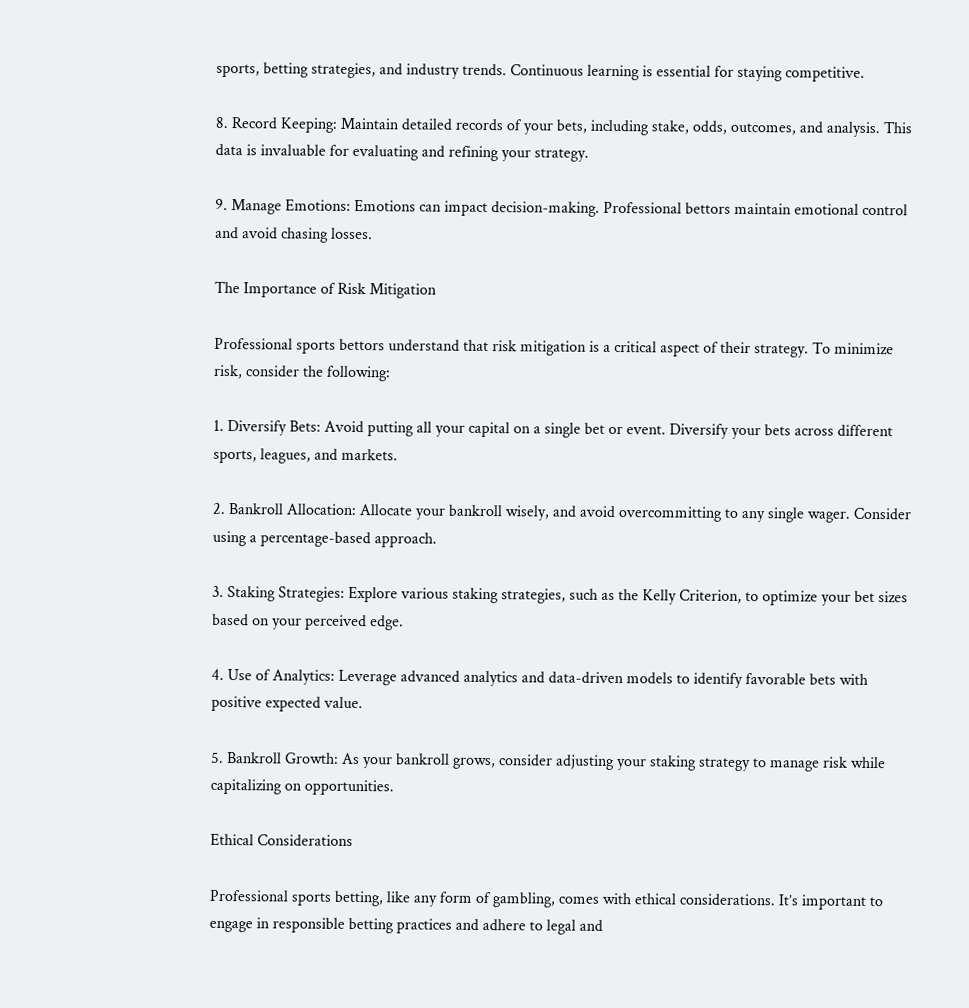sports, betting strategies, and industry trends. Continuous learning is essential for staying competitive.

8. Record Keeping: Maintain detailed records of your bets, including stake, odds, outcomes, and analysis. This data is invaluable for evaluating and refining your strategy.

9. Manage Emotions: Emotions can impact decision-making. Professional bettors maintain emotional control and avoid chasing losses.

The Importance of Risk Mitigation

Professional sports bettors understand that risk mitigation is a critical aspect of their strategy. To minimize risk, consider the following:

1. Diversify Bets: Avoid putting all your capital on a single bet or event. Diversify your bets across different sports, leagues, and markets.

2. Bankroll Allocation: Allocate your bankroll wisely, and avoid overcommitting to any single wager. Consider using a percentage-based approach.

3. Staking Strategies: Explore various staking strategies, such as the Kelly Criterion, to optimize your bet sizes based on your perceived edge.

4. Use of Analytics: Leverage advanced analytics and data-driven models to identify favorable bets with positive expected value.

5. Bankroll Growth: As your bankroll grows, consider adjusting your staking strategy to manage risk while capitalizing on opportunities.

Ethical Considerations

Professional sports betting, like any form of gambling, comes with ethical considerations. It’s important to engage in responsible betting practices and adhere to legal and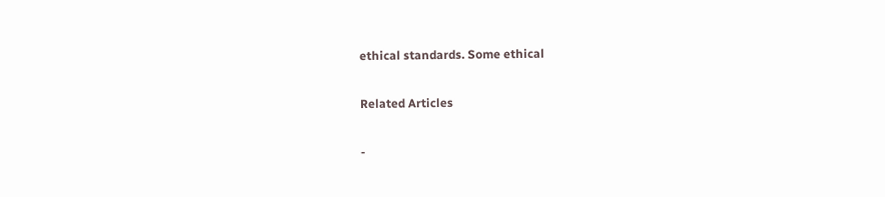ethical standards. Some ethical

Related Articles

-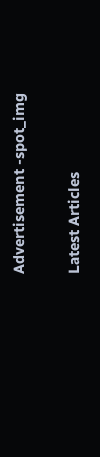Advertisement -spot_img

Latest Articles